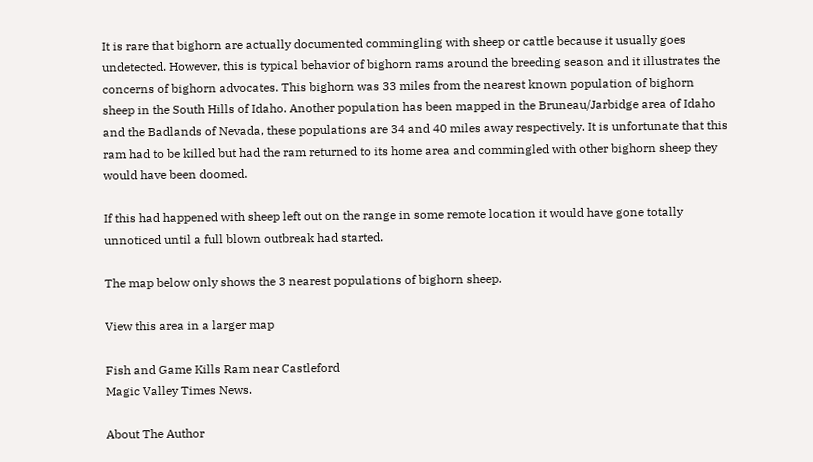It is rare that bighorn are actually documented commingling with sheep or cattle because it usually goes undetected. However, this is typical behavior of bighorn rams around the breeding season and it illustrates the concerns of bighorn advocates. This bighorn was 33 miles from the nearest known population of bighorn sheep in the South Hills of Idaho. Another population has been mapped in the Bruneau/Jarbidge area of Idaho and the Badlands of Nevada, these populations are 34 and 40 miles away respectively. It is unfortunate that this ram had to be killed but had the ram returned to its home area and commingled with other bighorn sheep they would have been doomed.

If this had happened with sheep left out on the range in some remote location it would have gone totally unnoticed until a full blown outbreak had started.

The map below only shows the 3 nearest populations of bighorn sheep.

View this area in a larger map

Fish and Game Kills Ram near Castleford
Magic Valley Times News.

About The Author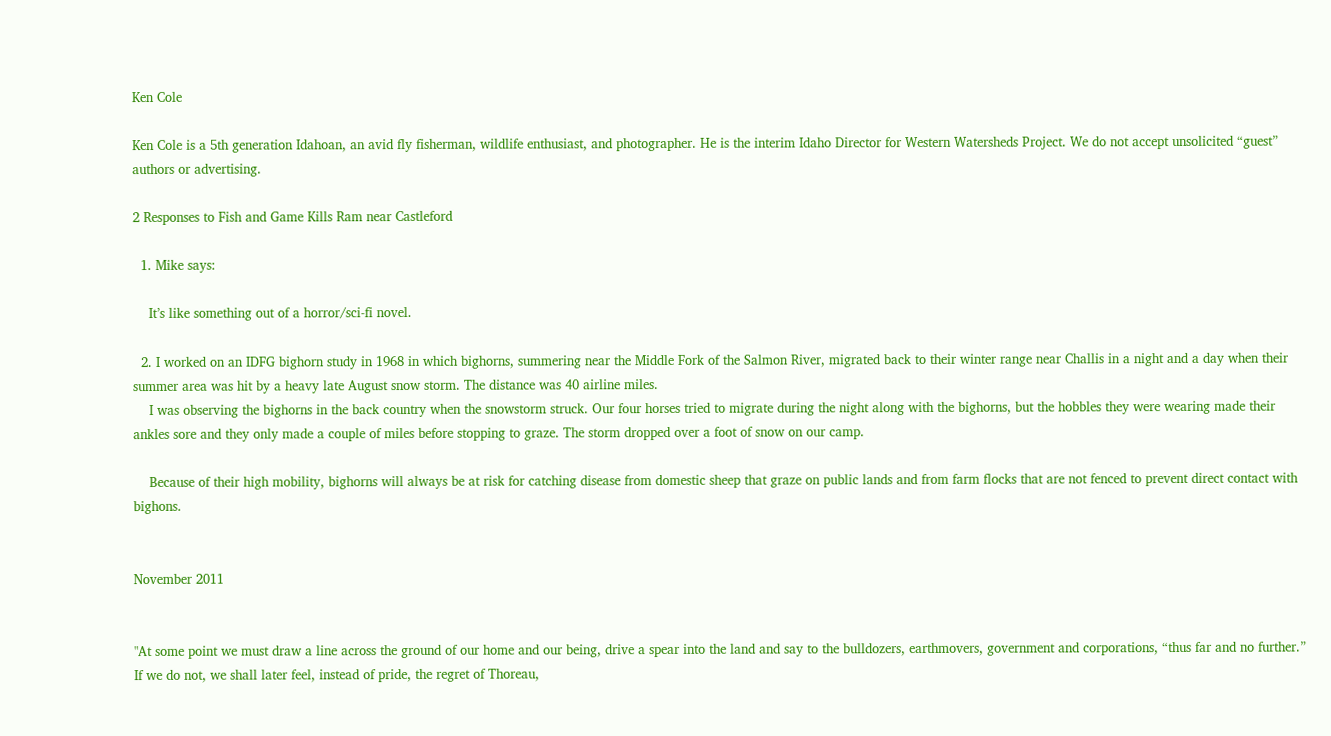Ken Cole

Ken Cole is a 5th generation Idahoan, an avid fly fisherman, wildlife enthusiast, and photographer. He is the interim Idaho Director for Western Watersheds Project. We do not accept unsolicited “guest” authors or advertising.

2 Responses to Fish and Game Kills Ram near Castleford

  1. Mike says:

    It’s like something out of a horror/sci-fi novel.

  2. I worked on an IDFG bighorn study in 1968 in which bighorns, summering near the Middle Fork of the Salmon River, migrated back to their winter range near Challis in a night and a day when their summer area was hit by a heavy late August snow storm. The distance was 40 airline miles.
    I was observing the bighorns in the back country when the snowstorm struck. Our four horses tried to migrate during the night along with the bighorns, but the hobbles they were wearing made their ankles sore and they only made a couple of miles before stopping to graze. The storm dropped over a foot of snow on our camp.

    Because of their high mobility, bighorns will always be at risk for catching disease from domestic sheep that graze on public lands and from farm flocks that are not fenced to prevent direct contact with bighons.


November 2011


"At some point we must draw a line across the ground of our home and our being, drive a spear into the land and say to the bulldozers, earthmovers, government and corporations, “thus far and no further.” If we do not, we shall later feel, instead of pride, the regret of Thoreau,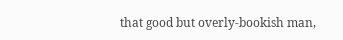that good but overly-bookish man,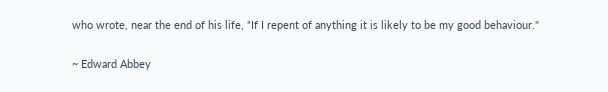who wrote, near the end of his life, “If I repent of anything it is likely to be my good behaviour."

~ Edward Abbey